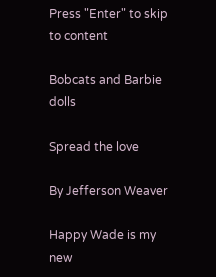Press "Enter" to skip to content

Bobcats and Barbie dolls

Spread the love

By Jefferson Weaver

Happy Wade is my new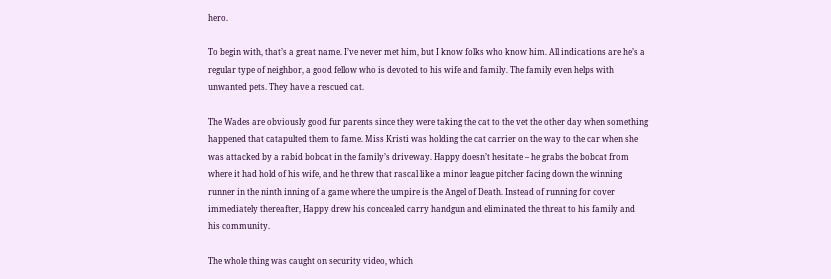hero.

To begin with, that’s a great name. I’ve never met him, but I know folks who know him. All indications are he’s a regular type of neighbor, a good fellow who is devoted to his wife and family. The family even helps with unwanted pets. They have a rescued cat.

The Wades are obviously good fur parents since they were taking the cat to the vet the other day when something happened that catapulted them to fame. Miss Kristi was holding the cat carrier on the way to the car when she was attacked by a rabid bobcat in the family’s driveway. Happy doesn’t hesitate – he grabs the bobcat from where it had hold of his wife, and he threw that rascal like a minor league pitcher facing down the winning runner in the ninth inning of a game where the umpire is the Angel of Death. Instead of running for cover immediately thereafter, Happy drew his concealed carry handgun and eliminated the threat to his family and his community.

The whole thing was caught on security video, which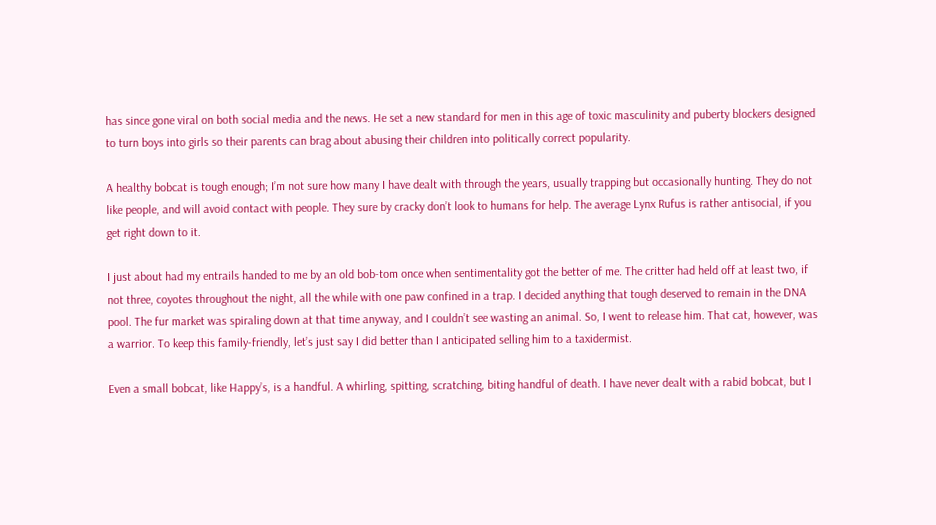has since gone viral on both social media and the news. He set a new standard for men in this age of toxic masculinity and puberty blockers designed to turn boys into girls so their parents can brag about abusing their children into politically correct popularity.

A healthy bobcat is tough enough; I’m not sure how many I have dealt with through the years, usually trapping but occasionally hunting. They do not like people, and will avoid contact with people. They sure by cracky don’t look to humans for help. The average Lynx Rufus is rather antisocial, if you get right down to it.

I just about had my entrails handed to me by an old bob-tom once when sentimentality got the better of me. The critter had held off at least two, if not three, coyotes throughout the night, all the while with one paw confined in a trap. I decided anything that tough deserved to remain in the DNA pool. The fur market was spiraling down at that time anyway, and I couldn’t see wasting an animal. So, I went to release him. That cat, however, was a warrior. To keep this family-friendly, let’s just say I did better than I anticipated selling him to a taxidermist.

Even a small bobcat, like Happy’s, is a handful. A whirling, spitting, scratching, biting handful of death. I have never dealt with a rabid bobcat, but I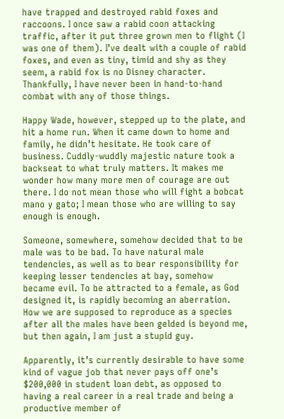have trapped and destroyed rabid foxes and raccoons. I once saw a rabid coon attacking traffic, after it put three grown men to flight (I was one of them). I’ve dealt with a couple of rabid foxes, and even as tiny, timid and shy as they seem, a rabid fox is no Disney character. Thankfully, I have never been in hand-to-hand combat with any of those things.

Happy Wade, however, stepped up to the plate, and hit a home run. When it came down to home and family, he didn’t hesitate. He took care of business. Cuddly-wuddly majestic nature took a backseat to what truly matters. It makes me wonder how many more men of courage are out there. I do not mean those who will fight a bobcat mano y gato; I mean those who are willing to say enough is enough.

Someone, somewhere, somehow decided that to be male was to be bad. To have natural male tendencies, as well as to bear responsibility for keeping lesser tendencies at bay, somehow became evil. To be attracted to a female, as God designed it, is rapidly becoming an aberration. How we are supposed to reproduce as a species after all the males have been gelded is beyond me, but then again, I am just a stupid guy.

Apparently, it’s currently desirable to have some kind of vague job that never pays off one’s $200,000 in student loan debt, as opposed to having a real career in a real trade and being a productive member of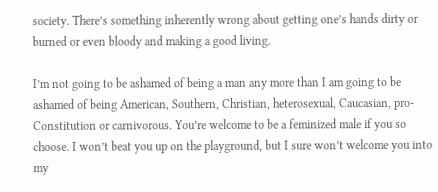society. There’s something inherently wrong about getting one’s hands dirty or burned or even bloody and making a good living.

I’m not going to be ashamed of being a man any more than I am going to be ashamed of being American, Southern, Christian, heterosexual, Caucasian, pro-Constitution or carnivorous. You’re welcome to be a feminized male if you so choose. I won’t beat you up on the playground, but I sure won’t welcome you into my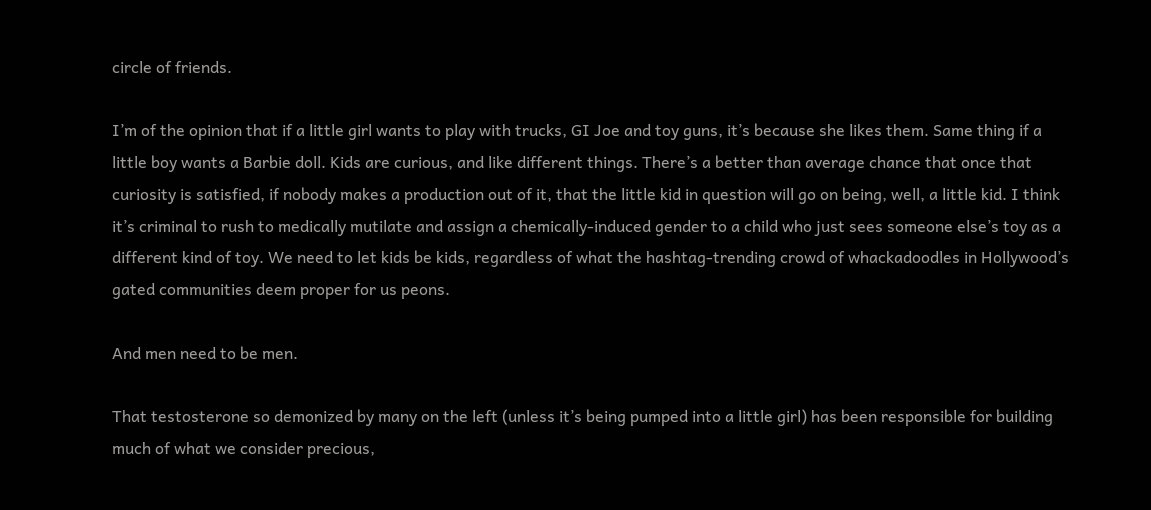circle of friends.

I’m of the opinion that if a little girl wants to play with trucks, GI Joe and toy guns, it’s because she likes them. Same thing if a little boy wants a Barbie doll. Kids are curious, and like different things. There’s a better than average chance that once that curiosity is satisfied, if nobody makes a production out of it, that the little kid in question will go on being, well, a little kid. I think it’s criminal to rush to medically mutilate and assign a chemically-induced gender to a child who just sees someone else’s toy as a different kind of toy. We need to let kids be kids, regardless of what the hashtag-trending crowd of whackadoodles in Hollywood’s gated communities deem proper for us peons.

And men need to be men.

That testosterone so demonized by many on the left (unless it’s being pumped into a little girl) has been responsible for building much of what we consider precious,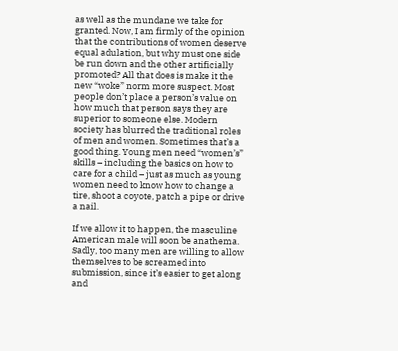as well as the mundane we take for granted. Now, I am firmly of the opinion that the contributions of women deserve equal adulation, but why must one side be run down and the other artificially promoted? All that does is make it the new “woke” norm more suspect. Most people don’t place a person’s value on how much that person says they are superior to someone else. Modern society has blurred the traditional roles of men and women. Sometimes that’s a good thing. Young men need “women’s” skills – including the basics on how to care for a child – just as much as young women need to know how to change a tire, shoot a coyote, patch a pipe or drive a nail.

If we allow it to happen, the masculine American male will soon be anathema. Sadly, too many men are willing to allow themselves to be screamed into submission, since it’s easier to get along and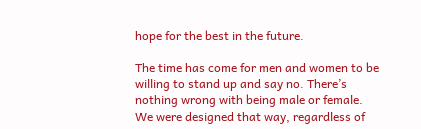hope for the best in the future.

The time has come for men and women to be willing to stand up and say no. There’s nothing wrong with being male or female. We were designed that way, regardless of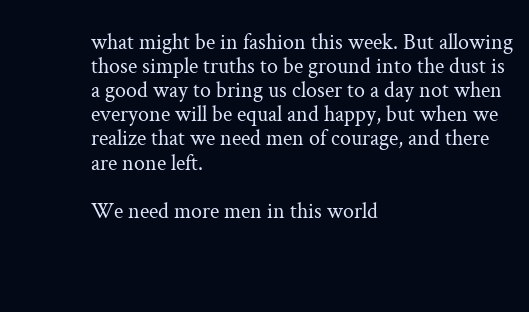what might be in fashion this week. But allowing those simple truths to be ground into the dust is a good way to bring us closer to a day not when everyone will be equal and happy, but when we realize that we need men of courage, and there are none left.

We need more men in this world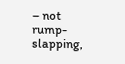– not rump-slapping,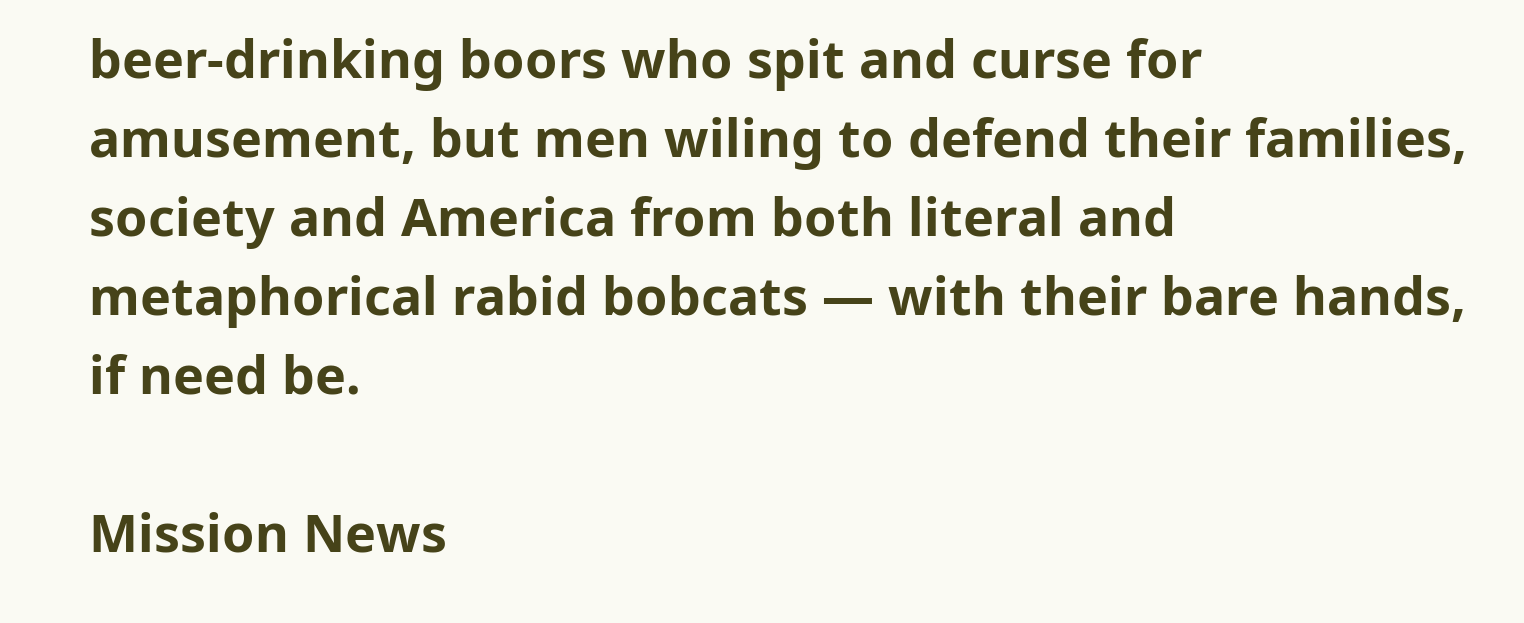beer-drinking boors who spit and curse for amusement, but men wiling to defend their families, society and America from both literal and metaphorical rabid bobcats — with their bare hands, if need be.

Mission News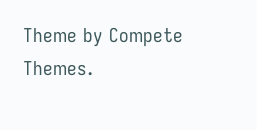Theme by Compete Themes.